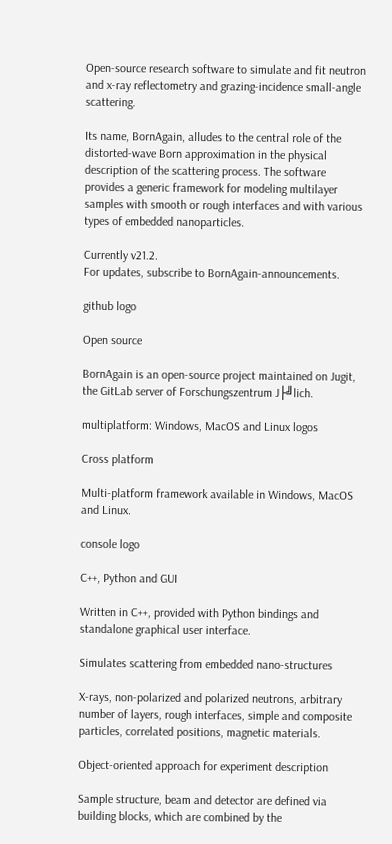Open-source research software to simulate and fit neutron and x-ray reflectometry and grazing-incidence small-angle scattering.

Its name, BornAgain, alludes to the central role of the distorted-wave Born approximation in the physical description of the scattering process. The software provides a generic framework for modeling multilayer samples with smooth or rough interfaces and with various types of embedded nanoparticles.

Currently v21.2.
For updates, subscribe to BornAgain-announcements.

github logo

Open source

BornAgain is an open-source project maintained on Jugit, the GitLab server of Forschungszentrum J├╝lich.

multiplatform: Windows, MacOS and Linux logos

Cross platform

Multi-platform framework available in Windows, MacOS and Linux.

console logo

C++, Python and GUI

Written in C++, provided with Python bindings and standalone graphical user interface.

Simulates scattering from embedded nano-structures

X-rays, non-polarized and polarized neutrons, arbitrary number of layers, rough interfaces, simple and composite particles, correlated positions, magnetic materials.

Object-oriented approach for experiment description

Sample structure, beam and detector are defined via building blocks, which are combined by the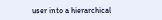user into a hierarchical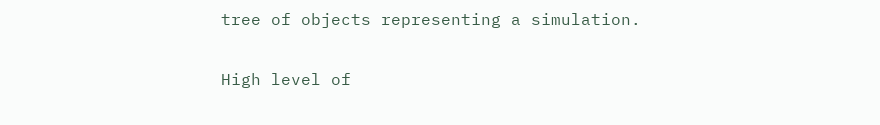tree of objects representing a simulation.

High level of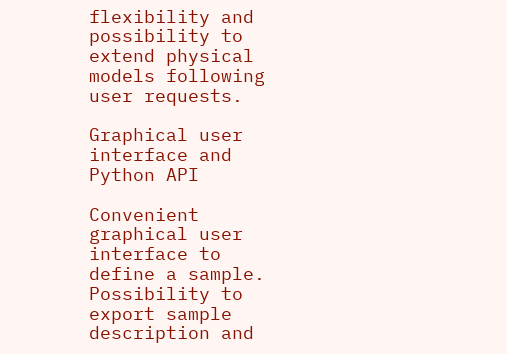flexibility and possibility to extend physical models following user requests.

Graphical user interface and Python API

Convenient graphical user interface to define a sample. Possibility to export sample description and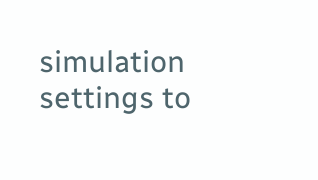simulation settings to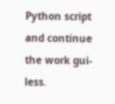Python script and continue the work gui-less.